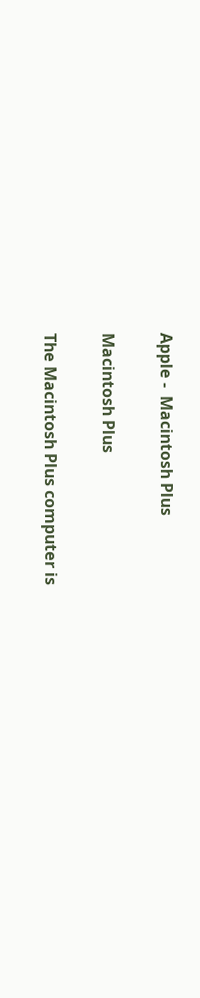Apple -  Macintosh Plus

Macintosh Plus

The Macintosh Plus computer is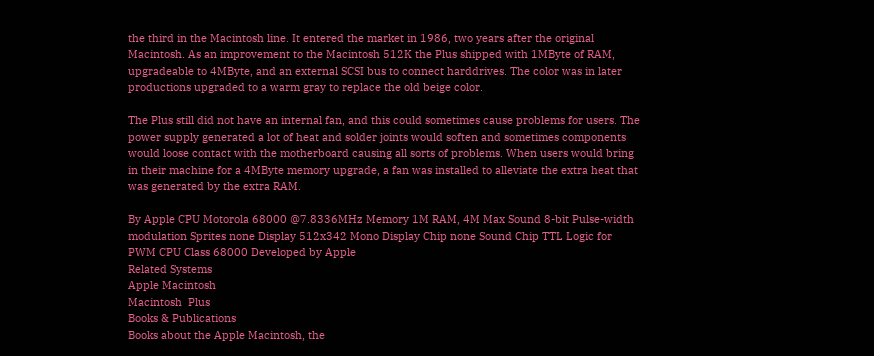the third in the Macintosh line. It entered the market in 1986, two years after the original Macintosh. As an improvement to the Macintosh 512K the Plus shipped with 1MByte of RAM, upgradeable to 4MByte, and an external SCSI bus to connect harddrives. The color was in later productions upgraded to a warm gray to replace the old beige color.

The Plus still did not have an internal fan, and this could sometimes cause problems for users. The power supply generated a lot of heat and solder joints would soften and sometimes components would loose contact with the motherboard causing all sorts of problems. When users would bring in their machine for a 4MByte memory upgrade, a fan was installed to alleviate the extra heat that was generated by the extra RAM.

By Apple CPU Motorola 68000 @7.8336MHz Memory 1M RAM, 4M Max Sound 8-bit Pulse-width modulation Sprites none Display 512x342 Mono Display Chip none Sound Chip TTL Logic for PWM CPU Class 68000 Developed by Apple
Related Systems
Apple Macintosh
Macintosh  Plus
Books & Publications
Books about the Apple Macintosh, the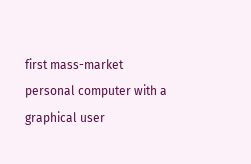first mass-market personal computer with a graphical user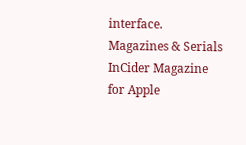interface.
Magazines & Serials
InCider Magazine for Apple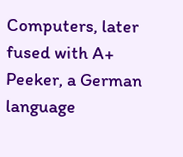Computers, later fused with A+
Peeker, a German language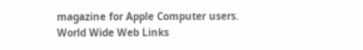magazine for Apple Computer users.
World Wide Web Links